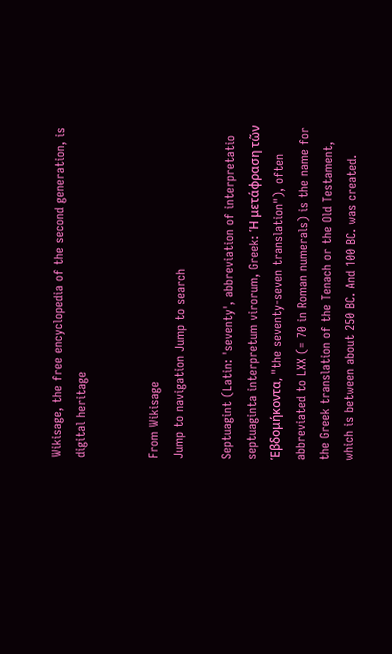Wikisage, the free encyclopedia of the second generation, is digital heritage


From Wikisage
Jump to navigation Jump to search

Septuagint (Latin: 'seventy', abbreviation of interpretatio septuaginta interpretum virorum, Greek: Ἡ μετάφραση τῶν Ἑβδομήκοντα, "the seventy-seven translation"), often abbreviated to LXX (= 70 in Roman numerals) is the name for the Greek translation of the Tenach or the Old Testament, which is between about 250 BC. And 100 BC. was created.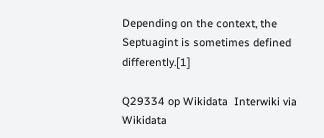Depending on the context, the Septuagint is sometimes defined differently.[1]

Q29334 op Wikidata  Interwiki via Wikidata